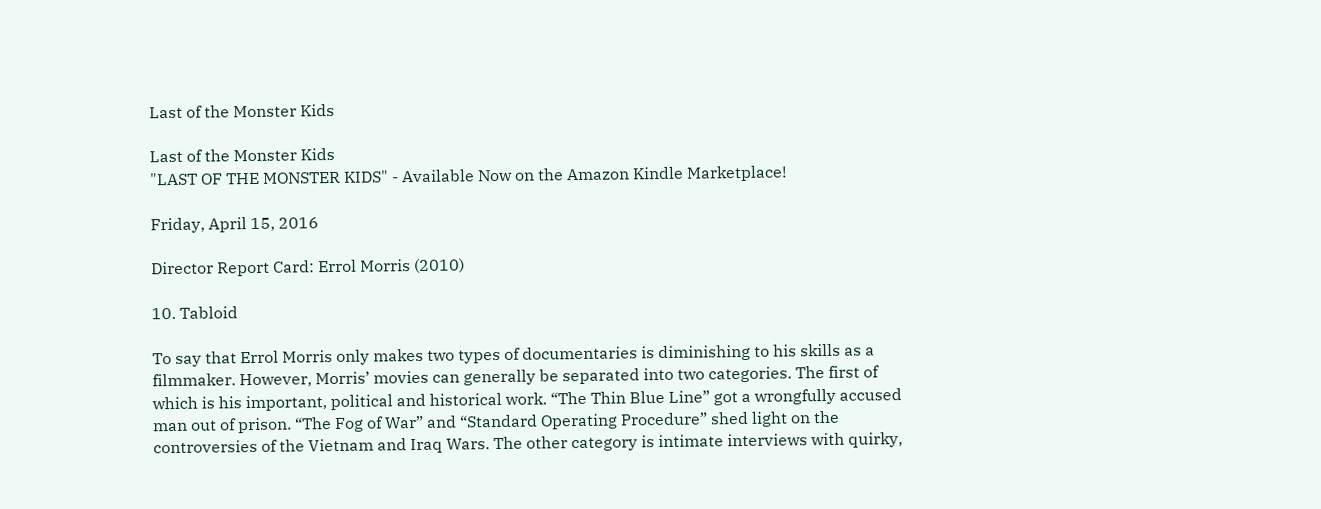Last of the Monster Kids

Last of the Monster Kids
"LAST OF THE MONSTER KIDS" - Available Now on the Amazon Kindle Marketplace!

Friday, April 15, 2016

Director Report Card: Errol Morris (2010)

10. Tabloid

To say that Errol Morris only makes two types of documentaries is diminishing to his skills as a filmmaker. However, Morris’ movies can generally be separated into two categories. The first of which is his important, political and historical work. “The Thin Blue Line” got a wrongfully accused man out of prison. “The Fog of War” and “Standard Operating Procedure” shed light on the controversies of the Vietnam and Iraq Wars. The other category is intimate interviews with quirky,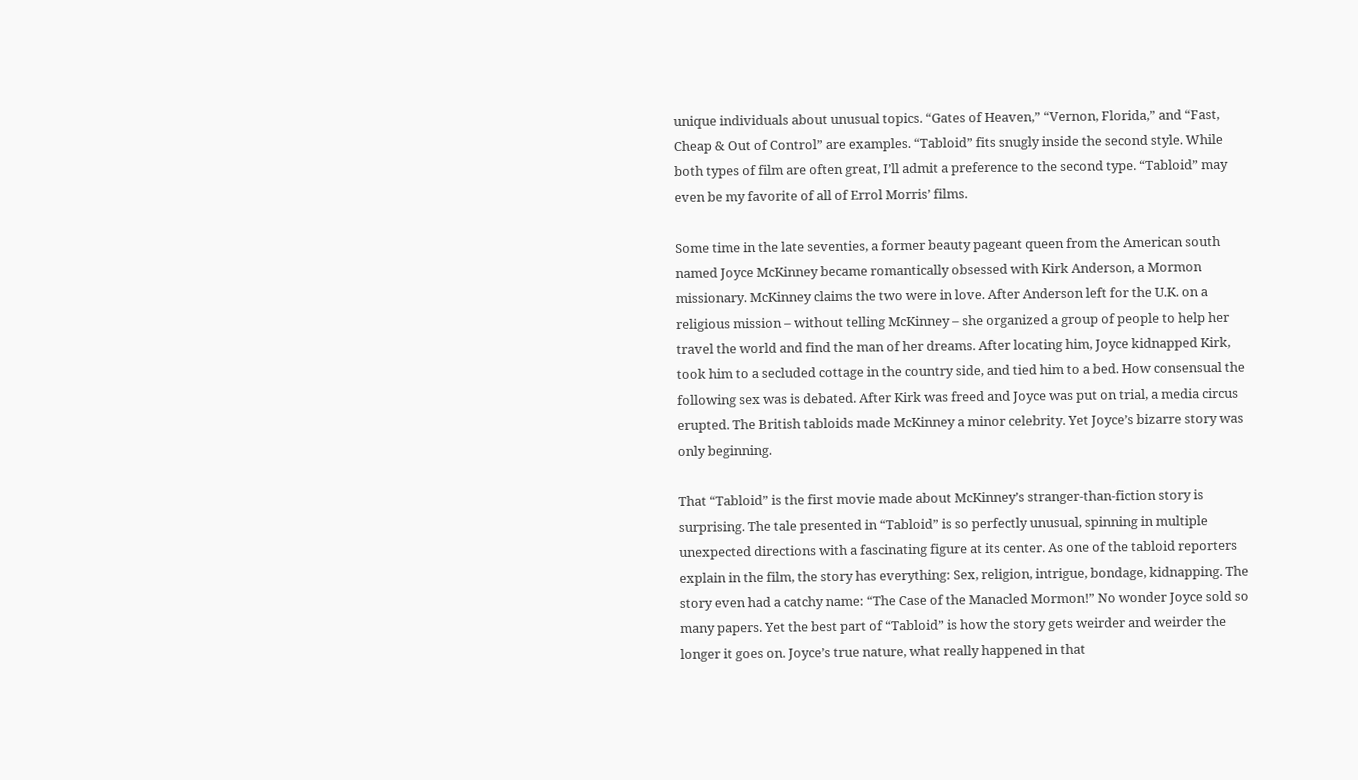unique individuals about unusual topics. “Gates of Heaven,” “Vernon, Florida,” and “Fast, Cheap & Out of Control” are examples. “Tabloid” fits snugly inside the second style. While both types of film are often great, I’ll admit a preference to the second type. “Tabloid” may even be my favorite of all of Errol Morris’ films.

Some time in the late seventies, a former beauty pageant queen from the American south named Joyce McKinney became romantically obsessed with Kirk Anderson, a Mormon missionary. McKinney claims the two were in love. After Anderson left for the U.K. on a religious mission – without telling McKinney – she organized a group of people to help her travel the world and find the man of her dreams. After locating him, Joyce kidnapped Kirk, took him to a secluded cottage in the country side, and tied him to a bed. How consensual the following sex was is debated. After Kirk was freed and Joyce was put on trial, a media circus erupted. The British tabloids made McKinney a minor celebrity. Yet Joyce’s bizarre story was only beginning.

That “Tabloid” is the first movie made about McKinney’s stranger-than-fiction story is surprising. The tale presented in “Tabloid” is so perfectly unusual, spinning in multiple unexpected directions with a fascinating figure at its center. As one of the tabloid reporters explain in the film, the story has everything: Sex, religion, intrigue, bondage, kidnapping. The story even had a catchy name: “The Case of the Manacled Mormon!” No wonder Joyce sold so many papers. Yet the best part of “Tabloid” is how the story gets weirder and weirder the longer it goes on. Joyce’s true nature, what really happened in that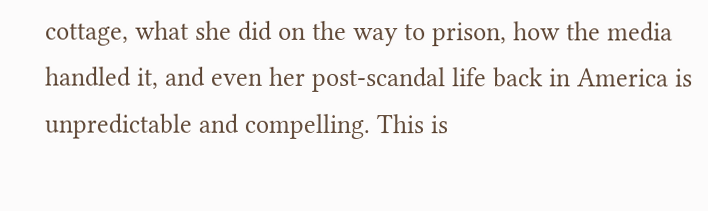cottage, what she did on the way to prison, how the media handled it, and even her post-scandal life back in America is unpredictable and compelling. This is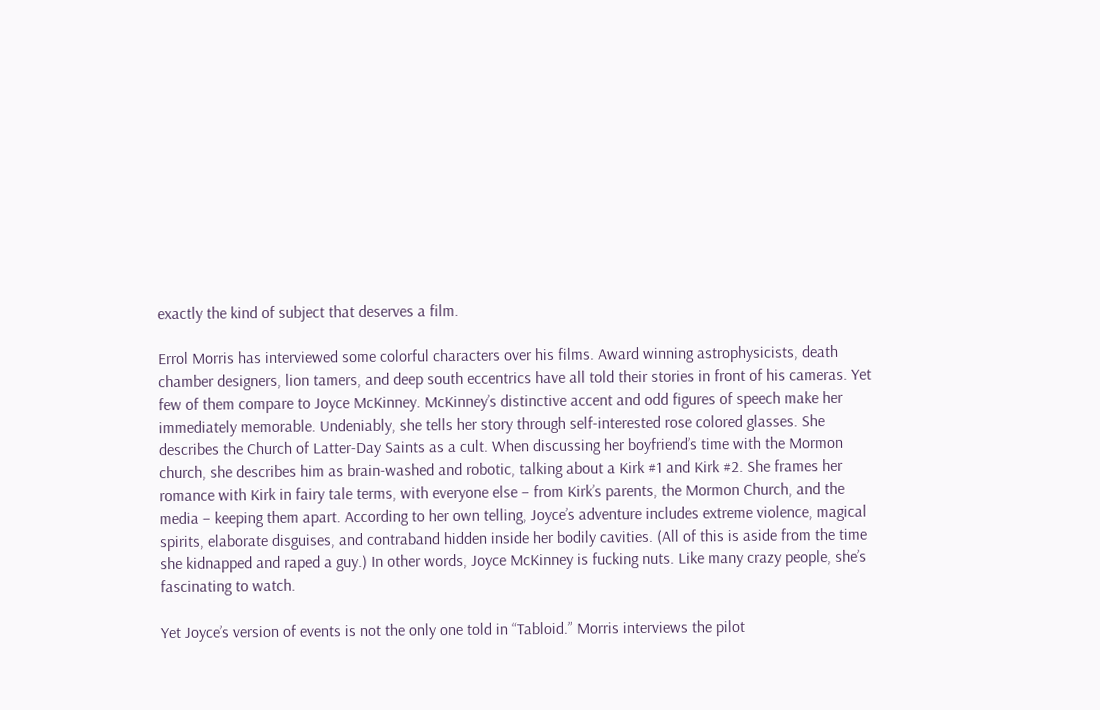exactly the kind of subject that deserves a film.

Errol Morris has interviewed some colorful characters over his films. Award winning astrophysicists, death chamber designers, lion tamers, and deep south eccentrics have all told their stories in front of his cameras. Yet few of them compare to Joyce McKinney. McKinney’s distinctive accent and odd figures of speech make her immediately memorable. Undeniably, she tells her story through self-interested rose colored glasses. She describes the Church of Latter-Day Saints as a cult. When discussing her boyfriend’s time with the Mormon church, she describes him as brain-washed and robotic, talking about a Kirk #1 and Kirk #2. She frames her romance with Kirk in fairy tale terms, with everyone else – from Kirk’s parents, the Mormon Church, and the media – keeping them apart. According to her own telling, Joyce’s adventure includes extreme violence, magical spirits, elaborate disguises, and contraband hidden inside her bodily cavities. (All of this is aside from the time she kidnapped and raped a guy.) In other words, Joyce McKinney is fucking nuts. Like many crazy people, she’s fascinating to watch.

Yet Joyce’s version of events is not the only one told in “Tabloid.” Morris interviews the pilot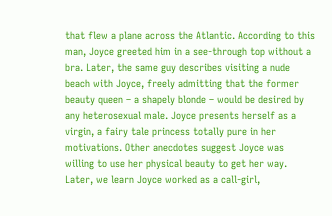that flew a plane across the Atlantic. According to this man, Joyce greeted him in a see-through top without a bra. Later, the same guy describes visiting a nude beach with Joyce, freely admitting that the former beauty queen – a shapely blonde – would be desired by any heterosexual male. Joyce presents herself as a virgin, a fairy tale princess totally pure in her motivations. Other anecdotes suggest Joyce was willing to use her physical beauty to get her way. Later, we learn Joyce worked as a call-girl,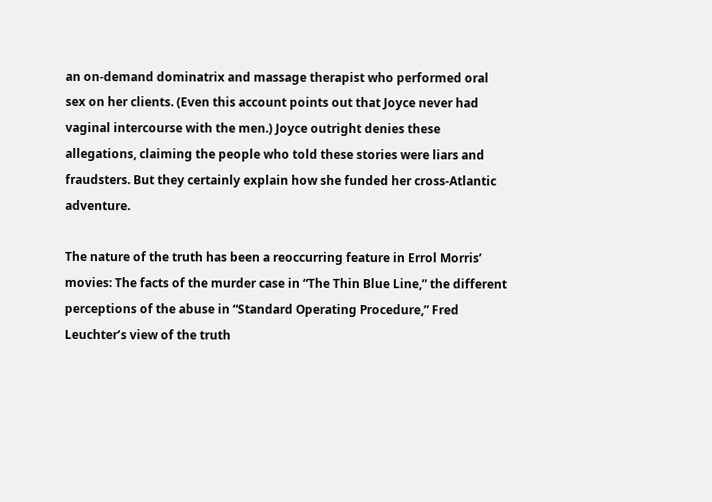an on-demand dominatrix and massage therapist who performed oral sex on her clients. (Even this account points out that Joyce never had vaginal intercourse with the men.) Joyce outright denies these allegations, claiming the people who told these stories were liars and fraudsters. But they certainly explain how she funded her cross-Atlantic adventure.

The nature of the truth has been a reoccurring feature in Errol Morris’ movies: The facts of the murder case in “The Thin Blue Line,” the different perceptions of the abuse in “Standard Operating Procedure,” Fred Leuchter’s view of the truth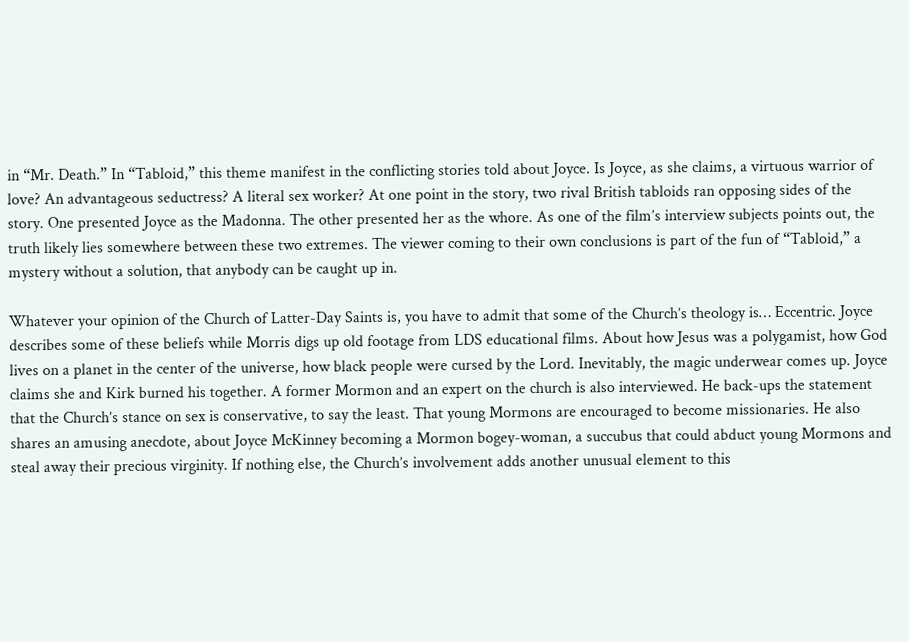in “Mr. Death.” In “Tabloid,” this theme manifest in the conflicting stories told about Joyce. Is Joyce, as she claims, a virtuous warrior of love? An advantageous seductress? A literal sex worker? At one point in the story, two rival British tabloids ran opposing sides of the story. One presented Joyce as the Madonna. The other presented her as the whore. As one of the film’s interview subjects points out, the truth likely lies somewhere between these two extremes. The viewer coming to their own conclusions is part of the fun of “Tabloid,” a mystery without a solution, that anybody can be caught up in.

Whatever your opinion of the Church of Latter-Day Saints is, you have to admit that some of the Church’s theology is… Eccentric. Joyce describes some of these beliefs while Morris digs up old footage from LDS educational films. About how Jesus was a polygamist, how God lives on a planet in the center of the universe, how black people were cursed by the Lord. Inevitably, the magic underwear comes up. Joyce claims she and Kirk burned his together. A former Mormon and an expert on the church is also interviewed. He back-ups the statement that the Church’s stance on sex is conservative, to say the least. That young Mormons are encouraged to become missionaries. He also shares an amusing anecdote, about Joyce McKinney becoming a Mormon bogey-woman, a succubus that could abduct young Mormons and steal away their precious virginity. If nothing else, the Church’s involvement adds another unusual element to this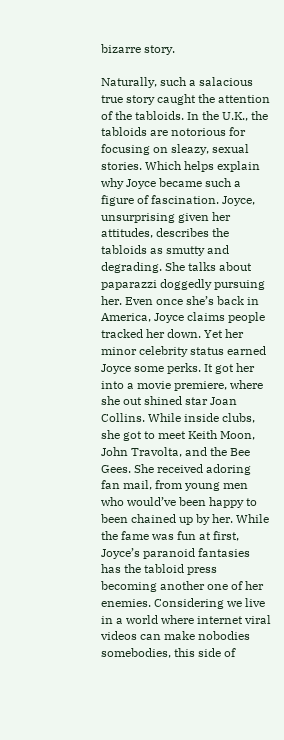bizarre story.

Naturally, such a salacious true story caught the attention of the tabloids. In the U.K., the tabloids are notorious for focusing on sleazy, sexual stories. Which helps explain why Joyce became such a figure of fascination. Joyce, unsurprising given her attitudes, describes the tabloids as smutty and degrading. She talks about paparazzi doggedly pursuing her. Even once she’s back in America, Joyce claims people tracked her down. Yet her minor celebrity status earned Joyce some perks. It got her into a movie premiere, where she out shined star Joan Collins. While inside clubs, she got to meet Keith Moon, John Travolta, and the Bee Gees. She received adoring fan mail, from young men who would’ve been happy to been chained up by her. While the fame was fun at first, Joyce’s paranoid fantasies has the tabloid press becoming another one of her enemies. Considering we live in a world where internet viral videos can make nobodies somebodies, this side of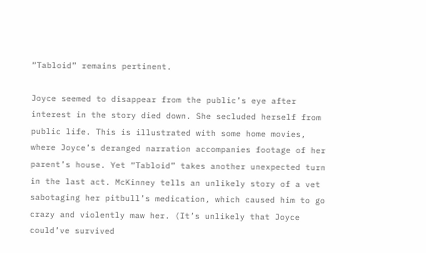“Tabloid” remains pertinent.

Joyce seemed to disappear from the public’s eye after interest in the story died down. She secluded herself from public life. This is illustrated with some home movies, where Joyce’s deranged narration accompanies footage of her parent’s house. Yet “Tabloid” takes another unexpected turn in the last act. McKinney tells an unlikely story of a vet sabotaging her pitbull’s medication, which caused him to go crazy and violently maw her. (It’s unlikely that Joyce could’ve survived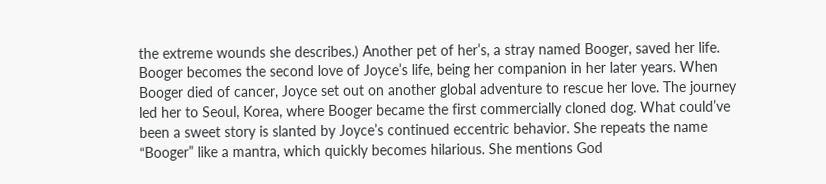the extreme wounds she describes.) Another pet of her’s, a stray named Booger, saved her life. Booger becomes the second love of Joyce’s life, being her companion in her later years. When Booger died of cancer, Joyce set out on another global adventure to rescue her love. The journey led her to Seoul, Korea, where Booger became the first commercially cloned dog. What could’ve been a sweet story is slanted by Joyce’s continued eccentric behavior. She repeats the name “Booger” like a mantra, which quickly becomes hilarious. She mentions God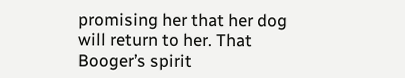promising her that her dog will return to her. That Booger’s spirit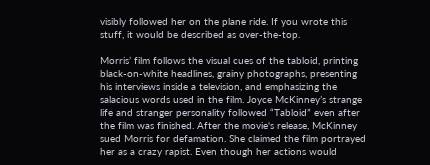visibly followed her on the plane ride. If you wrote this stuff, it would be described as over-the-top.

Morris’ film follows the visual cues of the tabloid, printing black-on-white headlines, grainy photographs, presenting his interviews inside a television, and emphasizing the salacious words used in the film. Joyce McKinney’s strange life and stranger personality followed “Tabloid” even after the film was finished. After the movie's release, McKinney sued Morris for defamation. She claimed the film portrayed her as a crazy rapist. Even though her actions would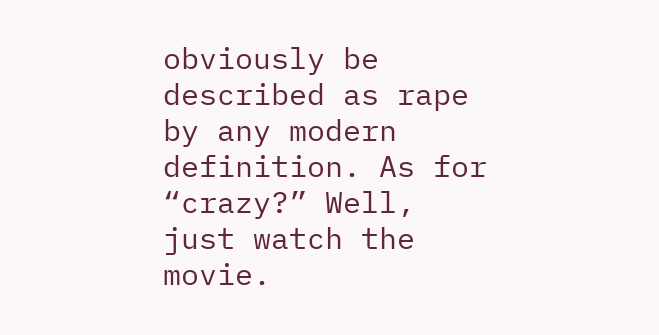obviously be described as rape by any modern definition. As for “crazy?” Well, just watch the movie.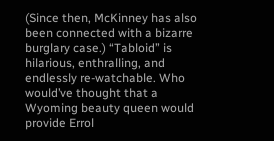(Since then, McKinney has also been connected with a bizarre burglary case.) “Tabloid” is hilarious, enthralling, and endlessly re-watchable. Who would’ve thought that a Wyoming beauty queen would provide Errol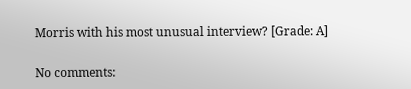Morris with his most unusual interview? [Grade: A]

No comments: